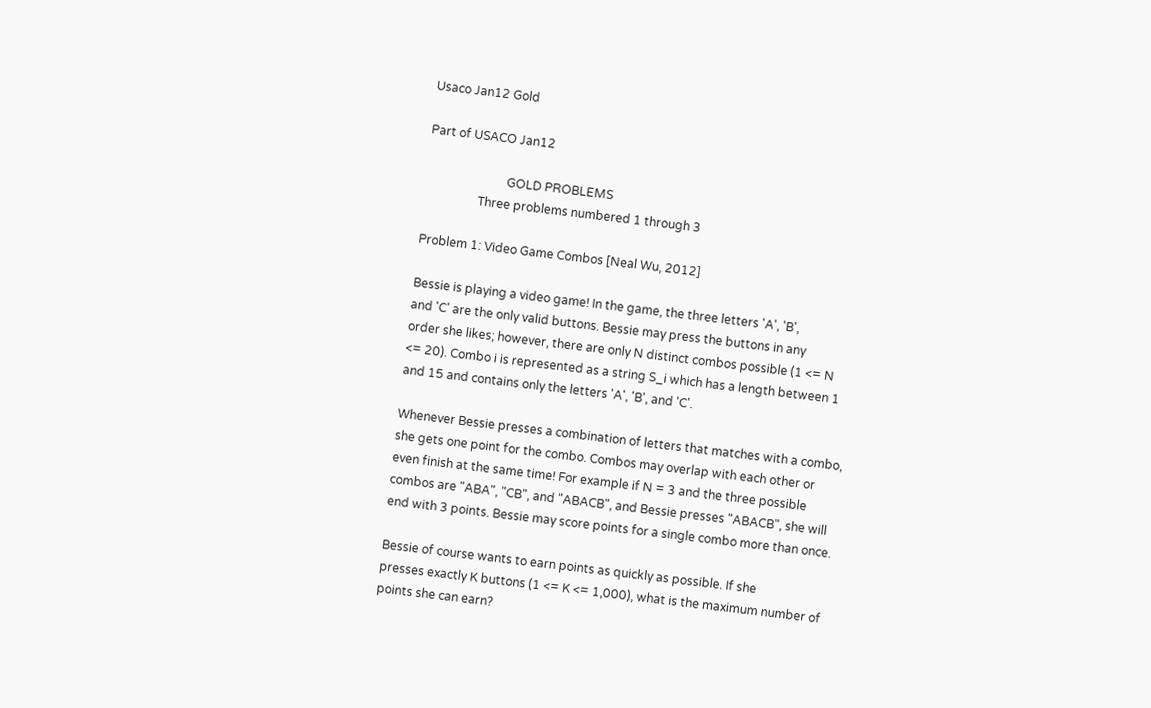Usaco Jan12 Gold

Part of USACO Jan12

                           GOLD PROBLEMS
                  Three problems numbered 1 through 3

Problem 1: Video Game Combos [Neal Wu, 2012]

Bessie is playing a video game! In the game, the three letters 'A', 'B',
and 'C' are the only valid buttons. Bessie may press the buttons in any
order she likes; however, there are only N distinct combos possible (1 <= N
<= 20). Combo i is represented as a string S_i which has a length between 1
and 15 and contains only the letters 'A', 'B', and 'C'.

Whenever Bessie presses a combination of letters that matches with a combo,
she gets one point for the combo. Combos may overlap with each other or
even finish at the same time! For example if N = 3 and the three possible
combos are "ABA", "CB", and "ABACB", and Bessie presses "ABACB", she will
end with 3 points. Bessie may score points for a single combo more than once.

Bessie of course wants to earn points as quickly as possible. If she
presses exactly K buttons (1 <= K <= 1,000), what is the maximum number of
points she can earn?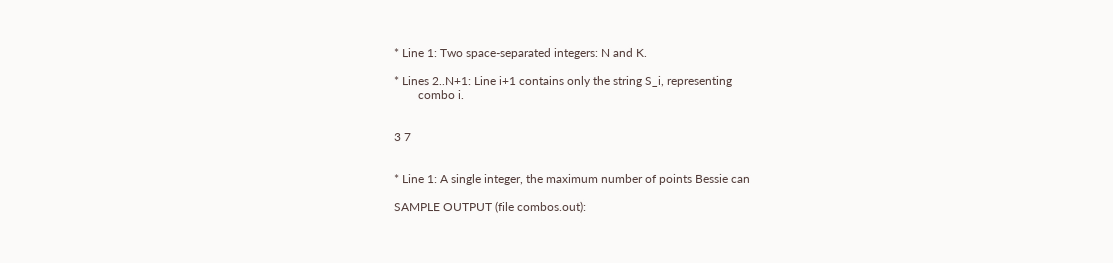* Line 1: Two space-separated integers: N and K.

* Lines 2..N+1: Line i+1 contains only the string S_i, representing
        combo i.


3 7


* Line 1: A single integer, the maximum number of points Bessie can

SAMPLE OUTPUT (file combos.out):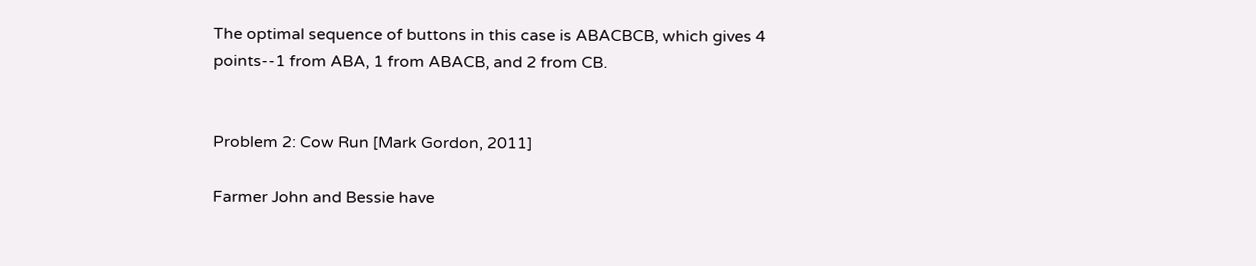The optimal sequence of buttons in this case is ABACBCB, which gives 4
points--1 from ABA, 1 from ABACB, and 2 from CB.


Problem 2: Cow Run [Mark Gordon, 2011]

Farmer John and Bessie have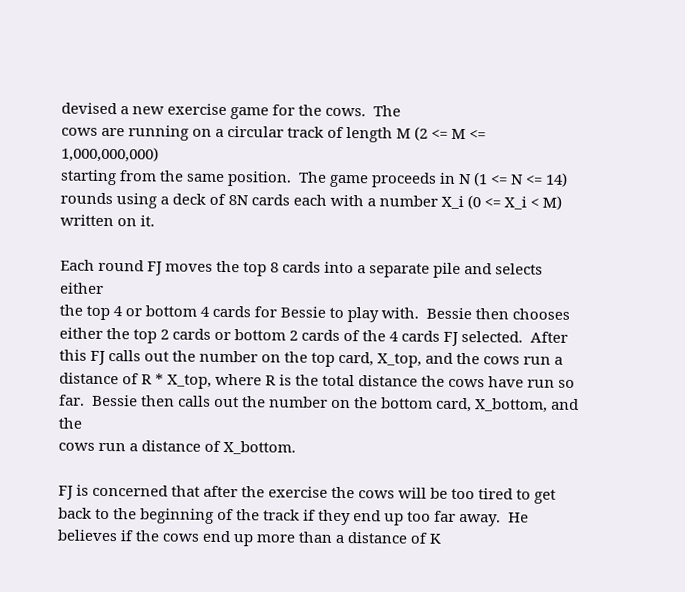devised a new exercise game for the cows.  The
cows are running on a circular track of length M (2 <= M <= 1,000,000,000)
starting from the same position.  The game proceeds in N (1 <= N <= 14)
rounds using a deck of 8N cards each with a number X_i (0 <= X_i < M)
written on it.

Each round FJ moves the top 8 cards into a separate pile and selects either
the top 4 or bottom 4 cards for Bessie to play with.  Bessie then chooses
either the top 2 cards or bottom 2 cards of the 4 cards FJ selected.  After
this FJ calls out the number on the top card, X_top, and the cows run a
distance of R * X_top, where R is the total distance the cows have run so
far.  Bessie then calls out the number on the bottom card, X_bottom, and the
cows run a distance of X_bottom.

FJ is concerned that after the exercise the cows will be too tired to get
back to the beginning of the track if they end up too far away.  He
believes if the cows end up more than a distance of K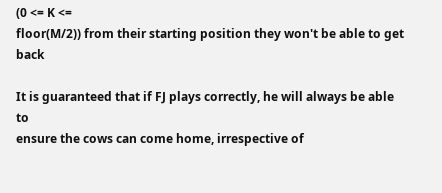(0 <= K <=
floor(M/2)) from their starting position they won't be able to get back

It is guaranteed that if FJ plays correctly, he will always be able to
ensure the cows can come home, irrespective of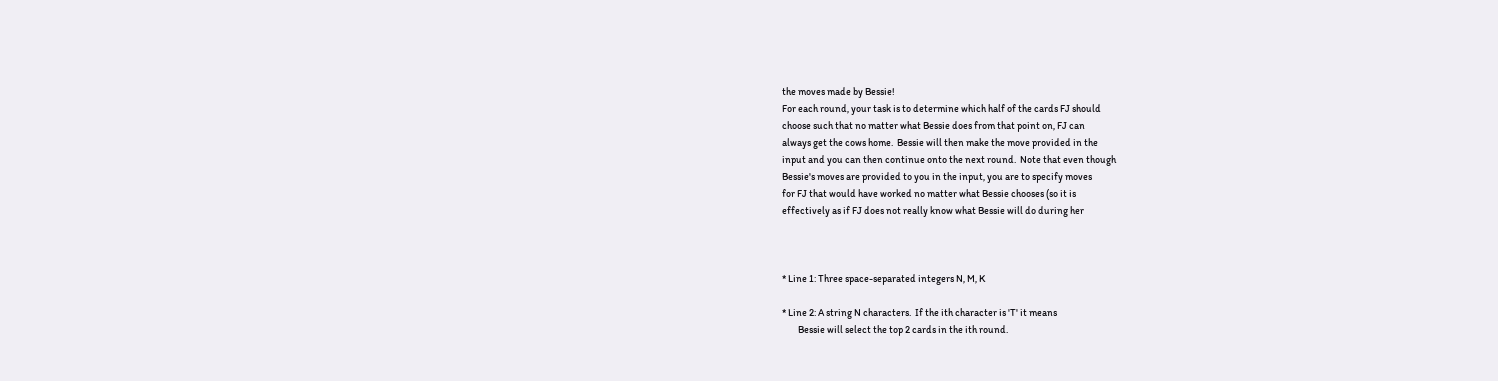the moves made by Bessie!
For each round, your task is to determine which half of the cards FJ should
choose such that no matter what Bessie does from that point on, FJ can
always get the cows home.  Bessie will then make the move provided in the
input and you can then continue onto the next round.  Note that even though
Bessie's moves are provided to you in the input, you are to specify moves
for FJ that would have worked no matter what Bessie chooses (so it is
effectively as if FJ does not really know what Bessie will do during her



* Line 1: Three space-separated integers N, M, K

* Line 2: A string N characters.  If the ith character is 'T' it means
        Bessie will select the top 2 cards in the ith round.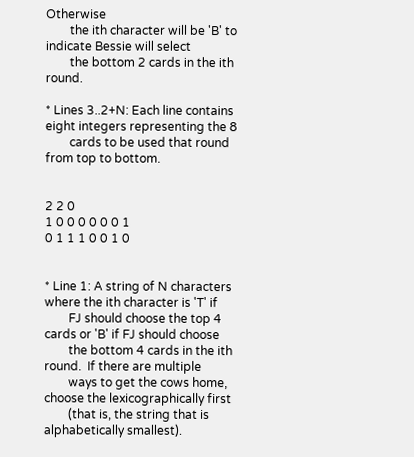Otherwise
        the ith character will be 'B' to indicate Bessie will select
        the bottom 2 cards in the ith round.

* Lines 3..2+N: Each line contains eight integers representing the 8
        cards to be used that round from top to bottom.


2 2 0
1 0 0 0 0 0 0 1
0 1 1 1 0 0 1 0


* Line 1: A string of N characters where the ith character is 'T' if
        FJ should choose the top 4 cards or 'B' if FJ should choose
        the bottom 4 cards in the ith round.  If there are multiple
        ways to get the cows home, choose the lexicographically first
        (that is, the string that is alphabetically smallest).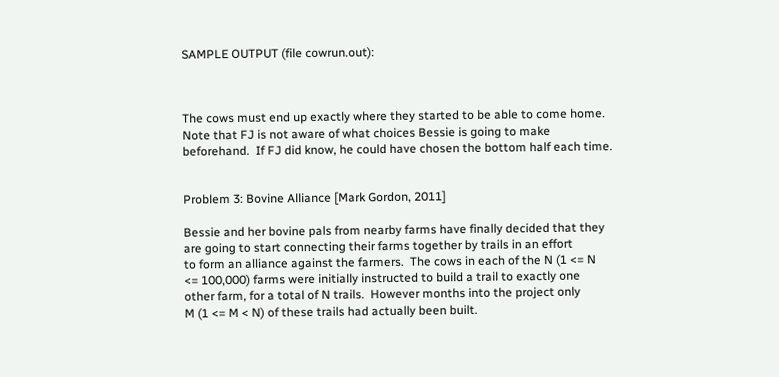SAMPLE OUTPUT (file cowrun.out):



The cows must end up exactly where they started to be able to come home.
Note that FJ is not aware of what choices Bessie is going to make
beforehand.  If FJ did know, he could have chosen the bottom half each time.


Problem 3: Bovine Alliance [Mark Gordon, 2011]

Bessie and her bovine pals from nearby farms have finally decided that they
are going to start connecting their farms together by trails in an effort
to form an alliance against the farmers.  The cows in each of the N (1 <= N
<= 100,000) farms were initially instructed to build a trail to exactly one
other farm, for a total of N trails.  However months into the project only
M (1 <= M < N) of these trails had actually been built.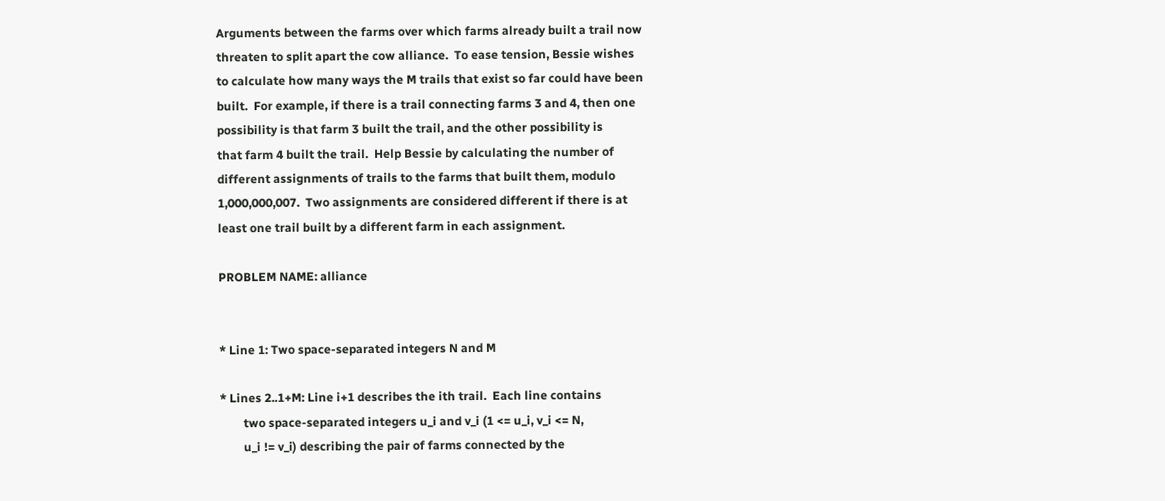Arguments between the farms over which farms already built a trail now
threaten to split apart the cow alliance.  To ease tension, Bessie wishes
to calculate how many ways the M trails that exist so far could have been
built.  For example, if there is a trail connecting farms 3 and 4, then one
possibility is that farm 3 built the trail, and the other possibility is
that farm 4 built the trail.  Help Bessie by calculating the number of
different assignments of trails to the farms that built them, modulo
1,000,000,007.  Two assignments are considered different if there is at
least one trail built by a different farm in each assignment.

PROBLEM NAME: alliance


* Line 1: Two space-separated integers N and M

* Lines 2..1+M: Line i+1 describes the ith trail.  Each line contains
        two space-separated integers u_i and v_i (1 <= u_i, v_i <= N,
        u_i != v_i) describing the pair of farms connected by the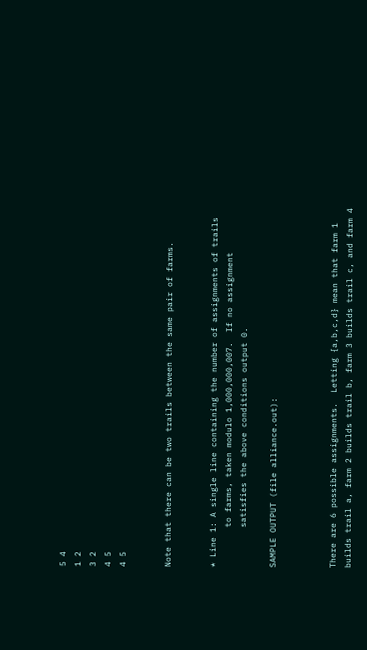5 4
1 2
3 2
4 5
4 5


Note that there can be two trails between the same pair of farms.


* Line 1: A single line containing the number of assignments of trails
        to farms, taken modulo 1,000,000,007.  If no assignment
        satisfies the above conditions output 0.

SAMPLE OUTPUT (file alliance.out):



There are 6 possible assignments.  Letting {a,b,c,d} mean that farm 1
builds trail a, farm 2 builds trail b, farm 3 builds trail c, and farm 4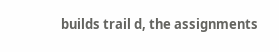builds trail d, the assignments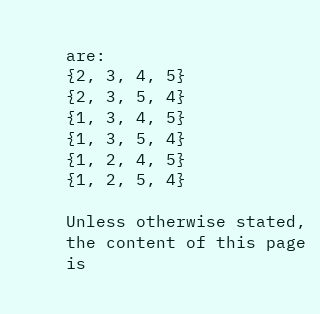are:
{2, 3, 4, 5}
{2, 3, 5, 4}
{1, 3, 4, 5}
{1, 3, 5, 4}
{1, 2, 4, 5}
{1, 2, 5, 4}

Unless otherwise stated, the content of this page is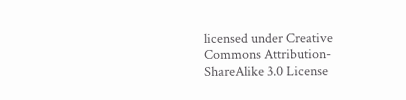licensed under Creative Commons Attribution-ShareAlike 3.0 License